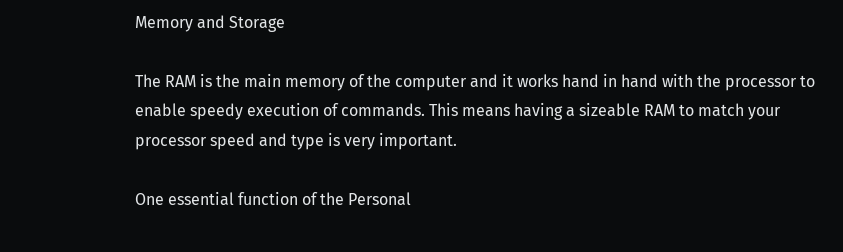Memory and Storage

The RAM is the main memory of the computer and it works hand in hand with the processor to enable speedy execution of commands. This means having a sizeable RAM to match your processor speed and type is very important.

One essential function of the Personal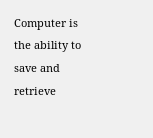Computer is the ability to save and retrieve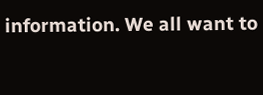information. We all want to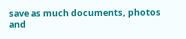save as much documents, photos and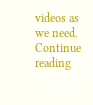videos as we need. Continue reading